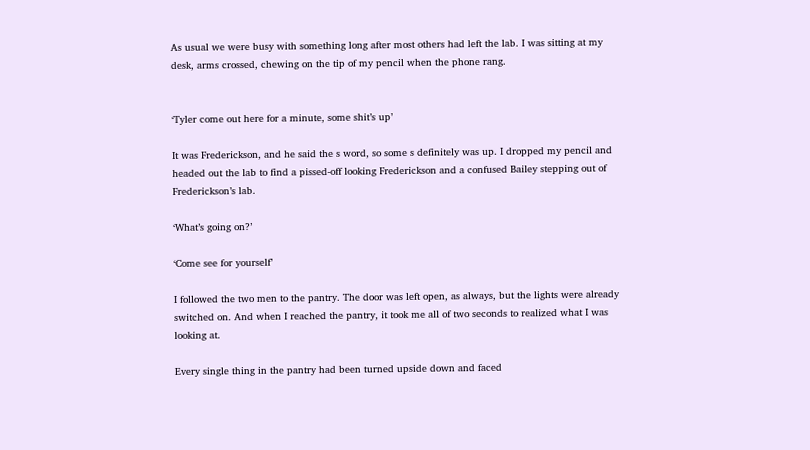As usual we were busy with something long after most others had left the lab. I was sitting at my desk, arms crossed, chewing on the tip of my pencil when the phone rang.


‘Tyler come out here for a minute, some shit’s up’

It was Frederickson, and he said the s word, so some s definitely was up. I dropped my pencil and headed out the lab to find a pissed-off looking Frederickson and a confused Bailey stepping out of Frederickson’s lab.

‘What’s going on?’

‘Come see for yourself’

I followed the two men to the pantry. The door was left open, as always, but the lights were already switched on. And when I reached the pantry, it took me all of two seconds to realized what I was looking at.

Every single thing in the pantry had been turned upside down and faced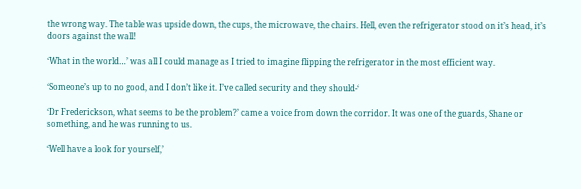the wrong way. The table was upside down, the cups, the microwave, the chairs. Hell, even the refrigerator stood on it’s head, it’s doors against the wall!

‘What in the world…’ was all I could manage as I tried to imagine flipping the refrigerator in the most efficient way.

‘Someone’s up to no good, and I don’t like it. I’ve called security and they should-‘

‘Dr Frederickson, what seems to be the problem?’ came a voice from down the corridor. It was one of the guards, Shane or something, and he was running to us.

‘Well have a look for yourself,’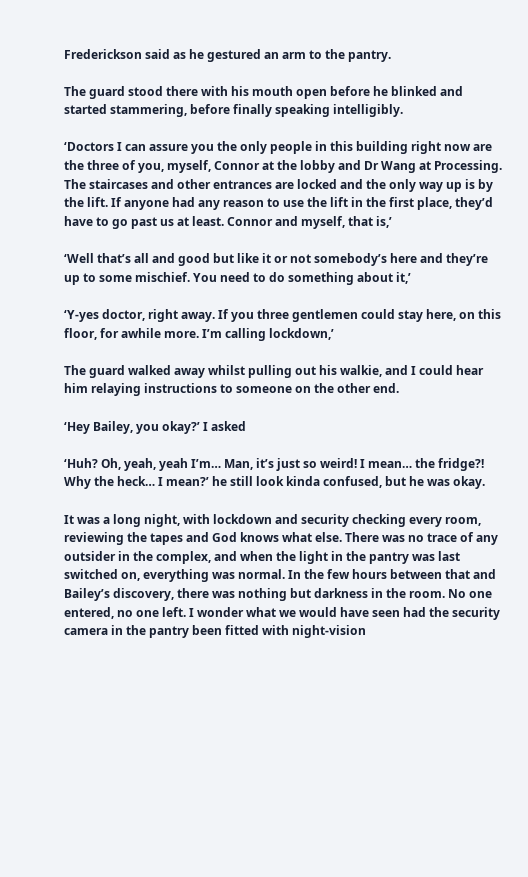Frederickson said as he gestured an arm to the pantry.

The guard stood there with his mouth open before he blinked and started stammering, before finally speaking intelligibly.

‘Doctors I can assure you the only people in this building right now are the three of you, myself, Connor at the lobby and Dr Wang at Processing. The staircases and other entrances are locked and the only way up is by the lift. If anyone had any reason to use the lift in the first place, they’d have to go past us at least. Connor and myself, that is,’

‘Well that’s all and good but like it or not somebody’s here and they’re up to some mischief. You need to do something about it,’

‘Y-yes doctor, right away. If you three gentlemen could stay here, on this floor, for awhile more. I’m calling lockdown,’

The guard walked away whilst pulling out his walkie, and I could hear him relaying instructions to someone on the other end.

‘Hey Bailey, you okay?’ I asked

‘Huh? Oh, yeah, yeah I’m… Man, it’s just so weird! I mean… the fridge?! Why the heck… I mean?’ he still look kinda confused, but he was okay.

It was a long night, with lockdown and security checking every room, reviewing the tapes and God knows what else. There was no trace of any outsider in the complex, and when the light in the pantry was last switched on, everything was normal. In the few hours between that and Bailey’s discovery, there was nothing but darkness in the room. No one entered, no one left. I wonder what we would have seen had the security camera in the pantry been fitted with night-vision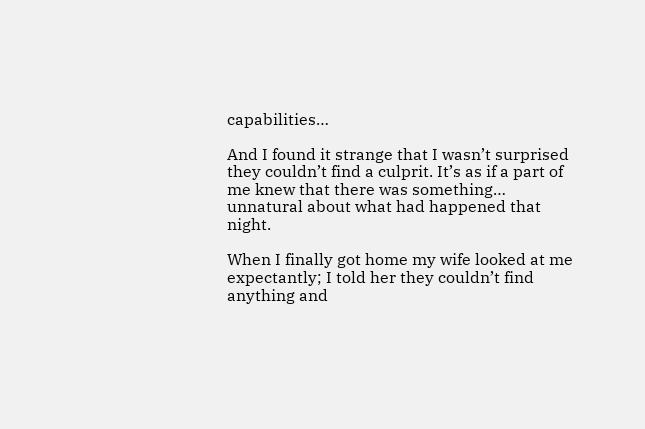capabilities…

And I found it strange that I wasn’t surprised they couldn’t find a culprit. It’s as if a part of me knew that there was something… unnatural about what had happened that night.

When I finally got home my wife looked at me expectantly; I told her they couldn’t find anything and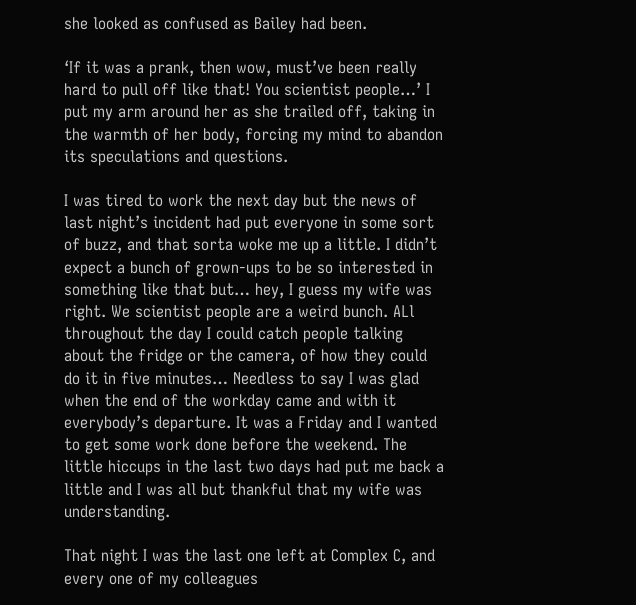she looked as confused as Bailey had been.

‘If it was a prank, then wow, must’ve been really hard to pull off like that! You scientist people…’ I put my arm around her as she trailed off, taking in the warmth of her body, forcing my mind to abandon its speculations and questions.

I was tired to work the next day but the news of last night’s incident had put everyone in some sort of buzz, and that sorta woke me up a little. I didn’t expect a bunch of grown-ups to be so interested in something like that but… hey, I guess my wife was right. We scientist people are a weird bunch. ALl throughout the day I could catch people talking about the fridge or the camera, of how they could do it in five minutes… Needless to say I was glad when the end of the workday came and with it everybody’s departure. It was a Friday and I wanted to get some work done before the weekend. The little hiccups in the last two days had put me back a little and I was all but thankful that my wife was understanding.

That night I was the last one left at Complex C, and every one of my colleagues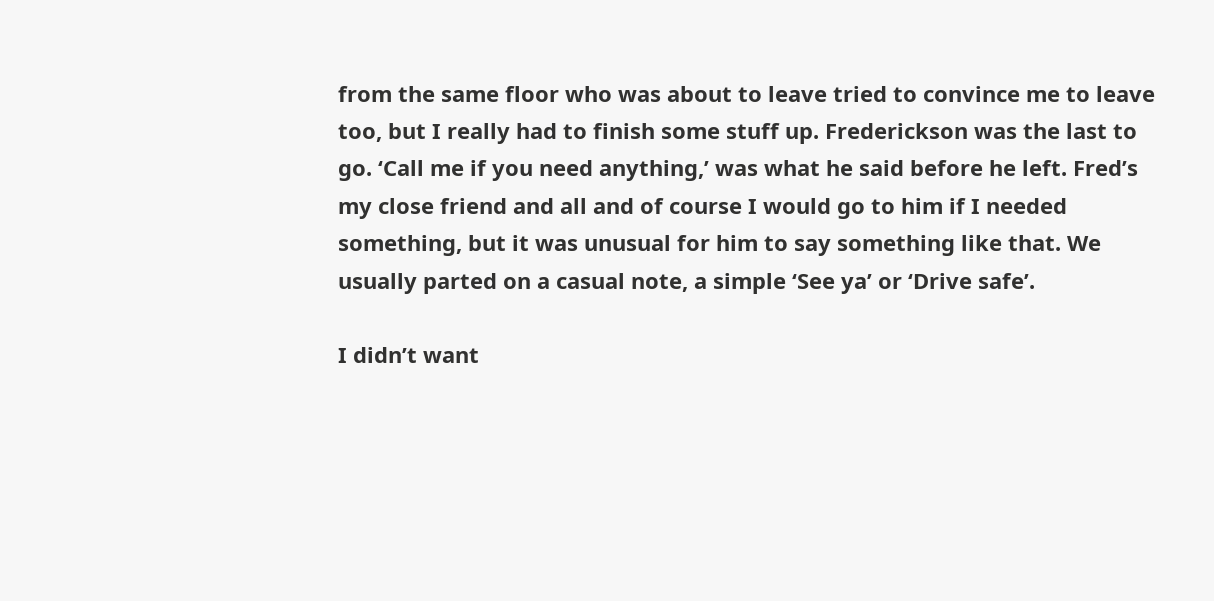from the same floor who was about to leave tried to convince me to leave too, but I really had to finish some stuff up. Frederickson was the last to go. ‘Call me if you need anything,’ was what he said before he left. Fred’s my close friend and all and of course I would go to him if I needed something, but it was unusual for him to say something like that. We usually parted on a casual note, a simple ‘See ya’ or ‘Drive safe’.

I didn’t want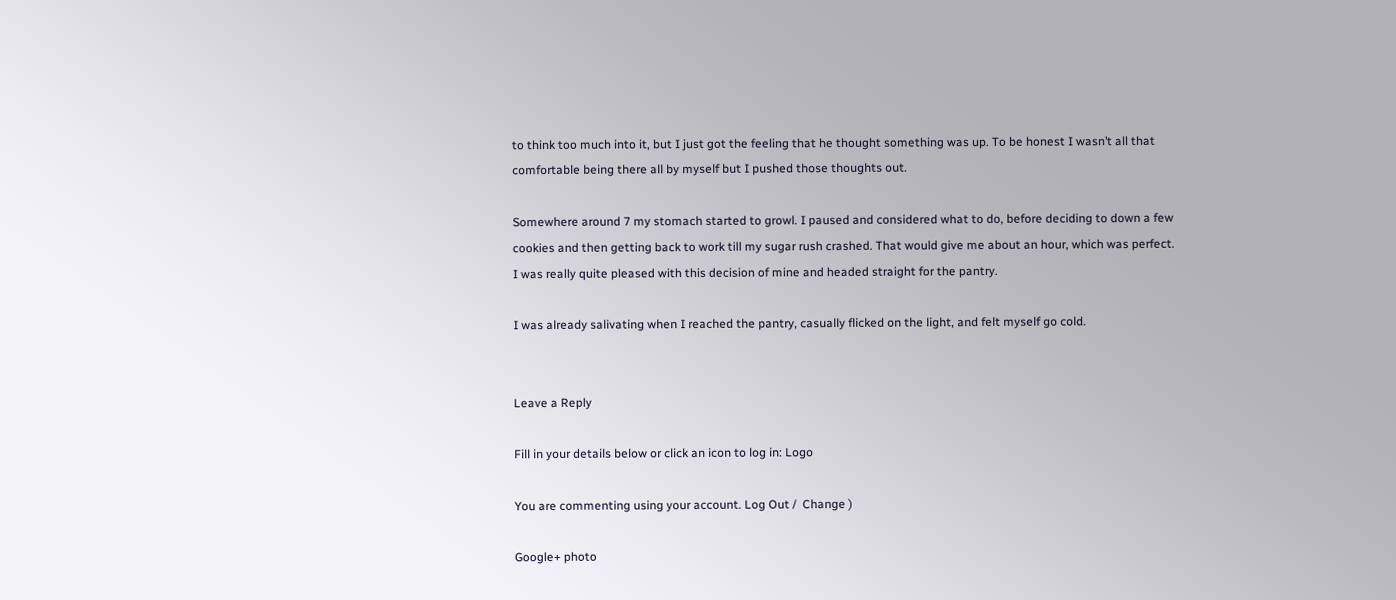to think too much into it, but I just got the feeling that he thought something was up. To be honest I wasn’t all that comfortable being there all by myself but I pushed those thoughts out.

Somewhere around 7 my stomach started to growl. I paused and considered what to do, before deciding to down a few cookies and then getting back to work till my sugar rush crashed. That would give me about an hour, which was perfect. I was really quite pleased with this decision of mine and headed straight for the pantry.

I was already salivating when I reached the pantry, casually flicked on the light, and felt myself go cold.


Leave a Reply

Fill in your details below or click an icon to log in: Logo

You are commenting using your account. Log Out /  Change )

Google+ photo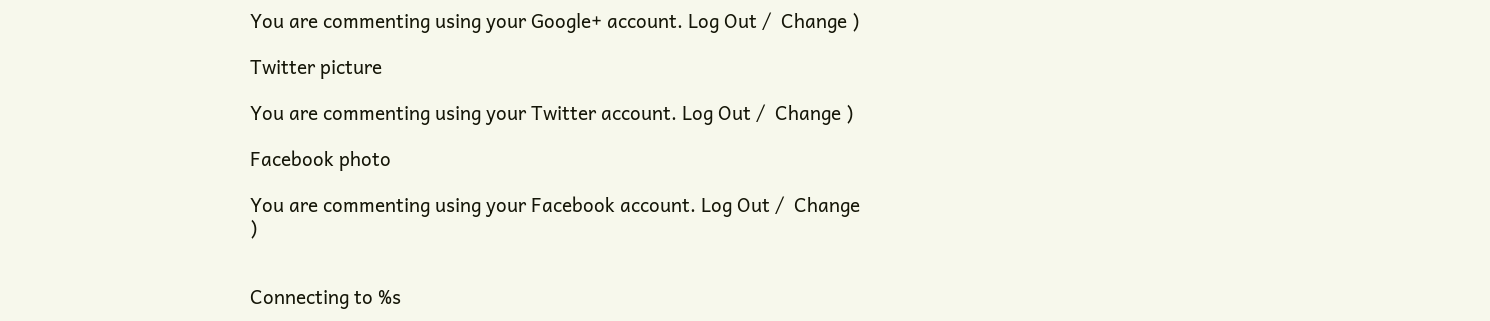You are commenting using your Google+ account. Log Out /  Change )

Twitter picture

You are commenting using your Twitter account. Log Out /  Change )

Facebook photo

You are commenting using your Facebook account. Log Out /  Change )


Connecting to %s